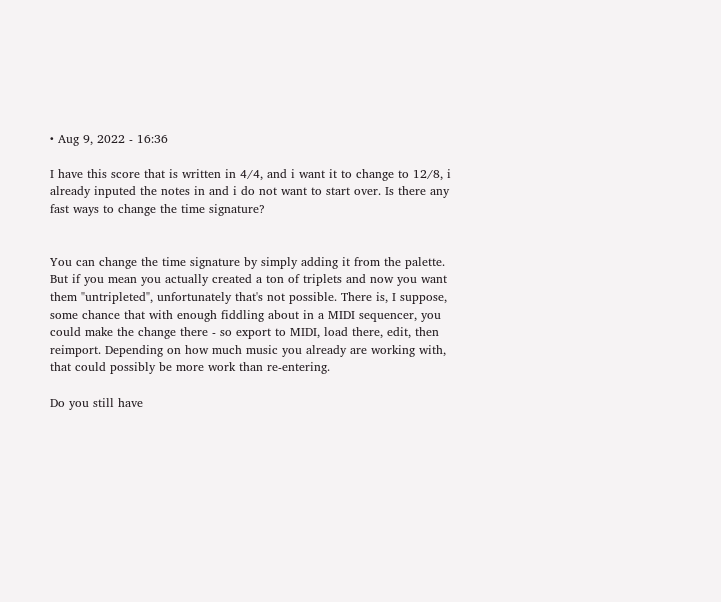• Aug 9, 2022 - 16:36

I have this score that is written in 4/4, and i want it to change to 12/8, i already inputed the notes in and i do not want to start over. Is there any fast ways to change the time signature?


You can change the time signature by simply adding it from the palette. But if you mean you actually created a ton of triplets and now you want them "untripleted", unfortunately that's not possible. There is, I suppose, some chance that with enough fiddling about in a MIDI sequencer, you could make the change there - so export to MIDI, load there, edit, then reimport. Depending on how much music you already are working with, that could possibly be more work than re-entering.

Do you still have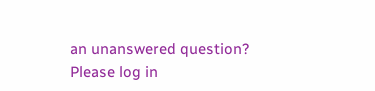an unanswered question? Please log in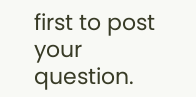first to post your question.